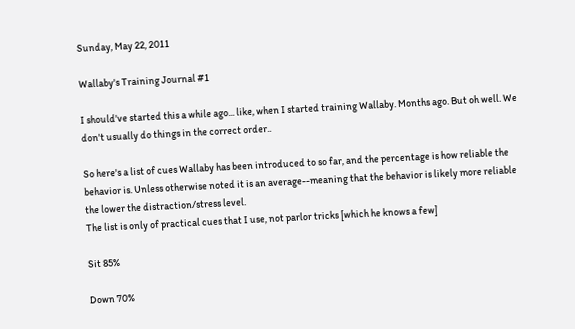Sunday, May 22, 2011

Wallaby's Training Journal #1

I should've started this a while ago... like, when I started training Wallaby. Months ago. But oh well. We don't usually do things in the correct order..

So here's a list of cues Wallaby has been introduced to so far, and the percentage is how reliable the behavior is. Unless otherwise noted it is an average--meaning that the behavior is likely more reliable the lower the distraction/stress level.
The list is only of practical cues that I use, not parlor tricks [which he knows a few]

Sit 85%

Down 70%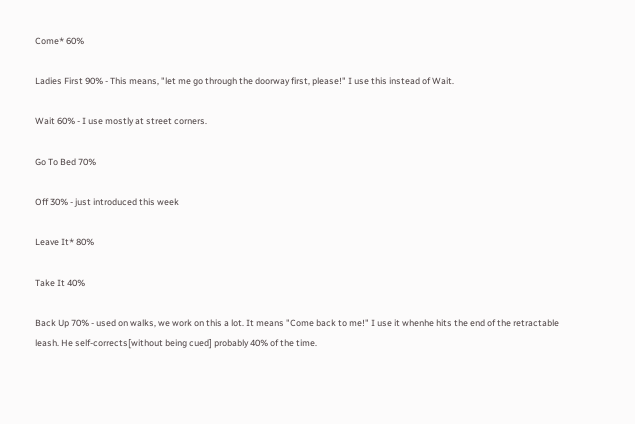Come* 60%

Ladies First 90% - This means, "let me go through the doorway first, please!" I use this instead of Wait.

Wait 60% - I use mostly at street corners.

Go To Bed 70%

Off 30% - just introduced this week

Leave It* 80%

Take It 40%

Back Up 70% - used on walks, we work on this a lot. It means "Come back to me!" I use it whenhe hits the end of the retractable leash. He self-corrects[without being cued] probably 40% of the time.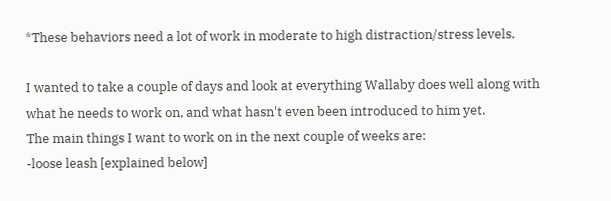*These behaviors need a lot of work in moderate to high distraction/stress levels.

I wanted to take a couple of days and look at everything Wallaby does well along with what he needs to work on, and what hasn't even been introduced to him yet.
The main things I want to work on in the next couple of weeks are:
-loose leash [explained below]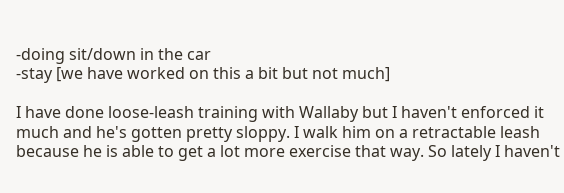-doing sit/down in the car
-stay [we have worked on this a bit but not much]

I have done loose-leash training with Wallaby but I haven't enforced it much and he's gotten pretty sloppy. I walk him on a retractable leash because he is able to get a lot more exercise that way. So lately I haven't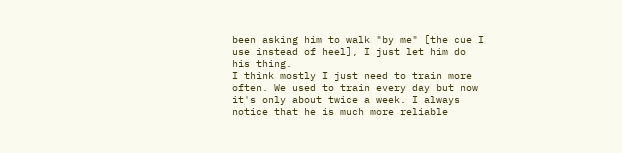been asking him to walk "by me" [the cue I use instead of heel], I just let him do his thing.
I think mostly I just need to train more often. We used to train every day but now it's only about twice a week. I always notice that he is much more reliable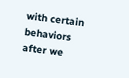with certain behaviors after we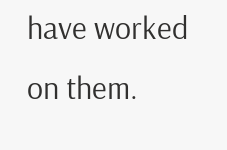have worked on them.